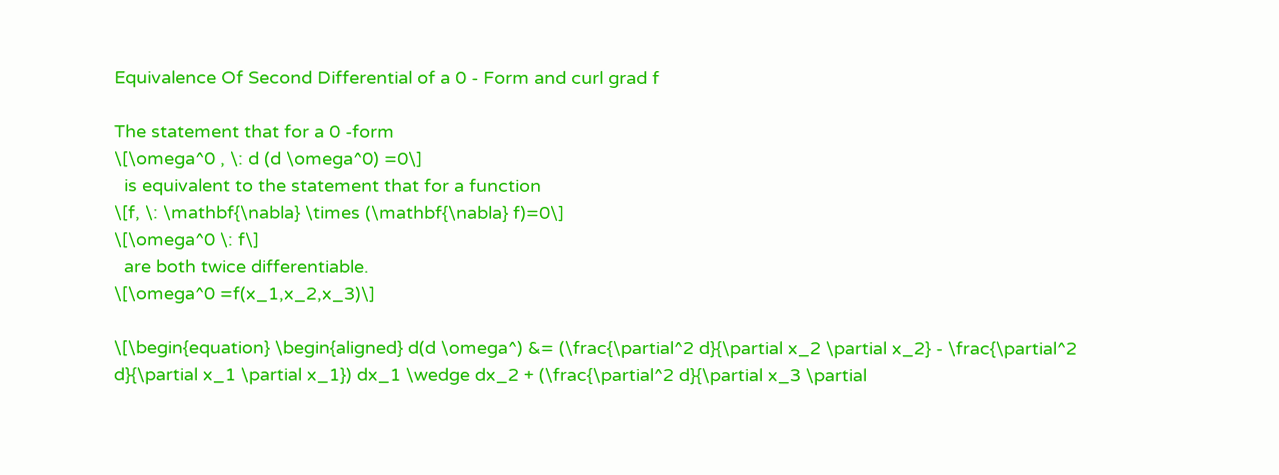Equivalence Of Second Differential of a 0 - Form and curl grad f

The statement that for a 0 -form
\[\omega^0 , \: d (d \omega^0) =0\]
  is equivalent to the statement that for a function
\[f, \: \mathbf{\nabla} \times (\mathbf{\nabla} f)=0\]
\[\omega^0 \: f\]
  are both twice differentiable.
\[\omega^0 =f(x_1,x_2,x_3)\]

\[\begin{equation} \begin{aligned} d(d \omega^) &= (\frac{\partial^2 d}{\partial x_2 \partial x_2} - \frac{\partial^2 d}{\partial x_1 \partial x_1}) dx_1 \wedge dx_2 + (\frac{\partial^2 d}{\partial x_3 \partial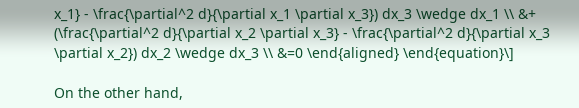x_1} - \frac{\partial^2 d}{\partial x_1 \partial x_3}) dx_3 \wedge dx_1 \\ &+ (\frac{\partial^2 d}{\partial x_2 \partial x_3} - \frac{\partial^2 d}{\partial x_3 \partial x_2}) dx_2 \wedge dx_3 \\ &=0 \end{aligned} \end{equation}\]

On the other hand,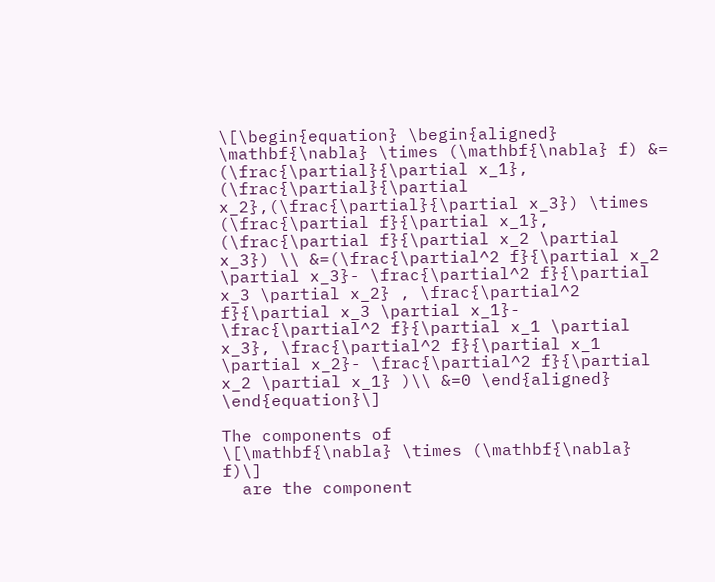\[\begin{equation} \begin{aligned} \mathbf{\nabla} \times (\mathbf{\nabla} f) &= (\frac{\partial}{\partial x_1}, (\frac{\partial}{\partial x_2},(\frac{\partial}{\partial x_3}) \times (\frac{\partial f}{\partial x_1}, (\frac{\partial f}{\partial x_2 \partial x_3}) \\ &=(\frac{\partial^2 f}{\partial x_2 \partial x_3}- \frac{\partial^2 f}{\partial x_3 \partial x_2} , \frac{\partial^2 f}{\partial x_3 \partial x_1}- \frac{\partial^2 f}{\partial x_1 \partial x_3}, \frac{\partial^2 f}{\partial x_1 \partial x_2}- \frac{\partial^2 f}{\partial x_2 \partial x_1} )\\ &=0 \end{aligned} \end{equation}\]

The components of
\[\mathbf{\nabla} \times (\mathbf{\nabla} f)\]
  are the component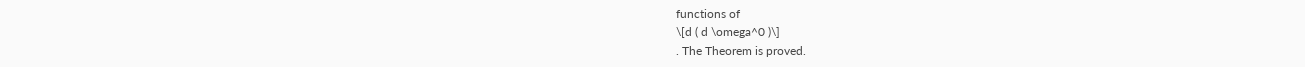functions of
\[d ( d \omega^0 )\]
. The Theorem is proved.